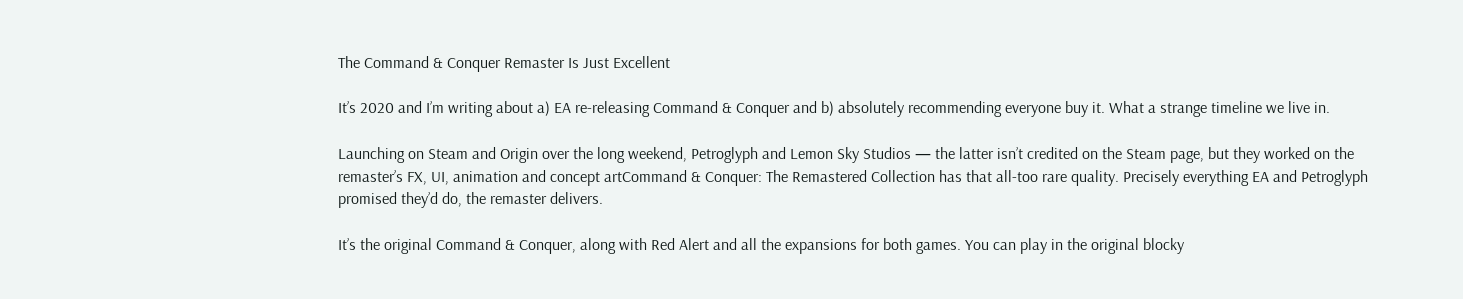The Command & Conquer Remaster Is Just Excellent

It’s 2020 and I’m writing about a) EA re-releasing Command & Conquer and b) absolutely recommending everyone buy it. What a strange timeline we live in.

Launching on Steam and Origin over the long weekend, Petroglyph and Lemon Sky Studios — the latter isn’t credited on the Steam page, but they worked on the remaster’s FX, UI, animation and concept artCommand & Conquer: The Remastered Collection has that all-too rare quality. Precisely everything EA and Petroglyph promised they’d do, the remaster delivers.

It’s the original Command & Conquer, along with Red Alert and all the expansions for both games. You can play in the original blocky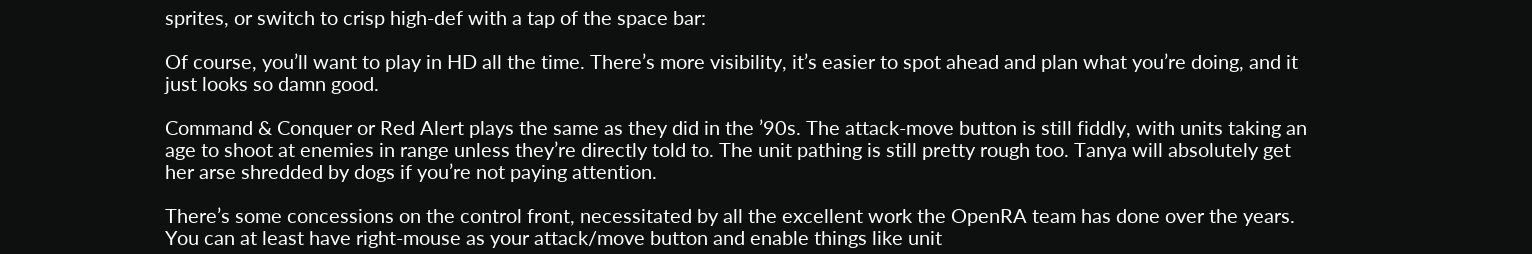sprites, or switch to crisp high-def with a tap of the space bar:

Of course, you’ll want to play in HD all the time. There’s more visibility, it’s easier to spot ahead and plan what you’re doing, and it just looks so damn good.

Command & Conquer or Red Alert plays the same as they did in the ’90s. The attack-move button is still fiddly, with units taking an age to shoot at enemies in range unless they’re directly told to. The unit pathing is still pretty rough too. Tanya will absolutely get her arse shredded by dogs if you’re not paying attention.

There’s some concessions on the control front, necessitated by all the excellent work the OpenRA team has done over the years. You can at least have right-mouse as your attack/move button and enable things like unit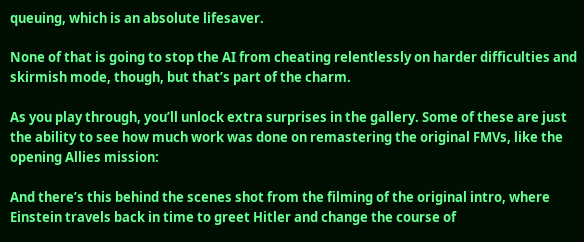queuing, which is an absolute lifesaver.

None of that is going to stop the AI from cheating relentlessly on harder difficulties and skirmish mode, though, but that’s part of the charm.

As you play through, you’ll unlock extra surprises in the gallery. Some of these are just the ability to see how much work was done on remastering the original FMVs, like the opening Allies mission:

And there’s this behind the scenes shot from the filming of the original intro, where Einstein travels back in time to greet Hitler and change the course of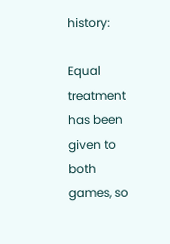history:

Equal treatment has been given to both games, so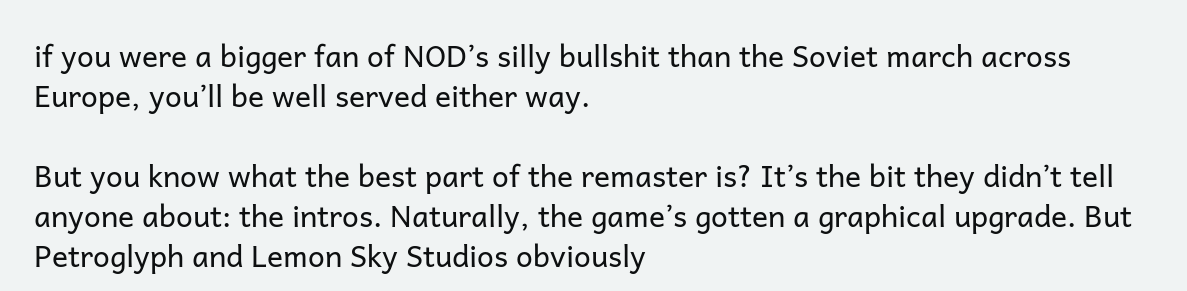if you were a bigger fan of NOD’s silly bullshit than the Soviet march across Europe, you’ll be well served either way.

But you know what the best part of the remaster is? It’s the bit they didn’t tell anyone about: the intros. Naturally, the game’s gotten a graphical upgrade. But Petroglyph and Lemon Sky Studios obviously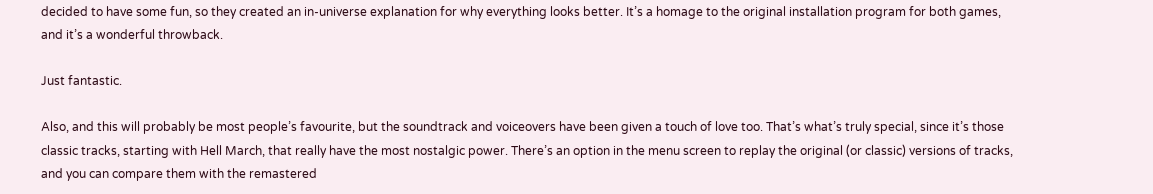decided to have some fun, so they created an in-universe explanation for why everything looks better. It’s a homage to the original installation program for both games, and it’s a wonderful throwback.

Just fantastic.

Also, and this will probably be most people’s favourite, but the soundtrack and voiceovers have been given a touch of love too. That’s what’s truly special, since it’s those classic tracks, starting with Hell March, that really have the most nostalgic power. There’s an option in the menu screen to replay the original (or classic) versions of tracks, and you can compare them with the remastered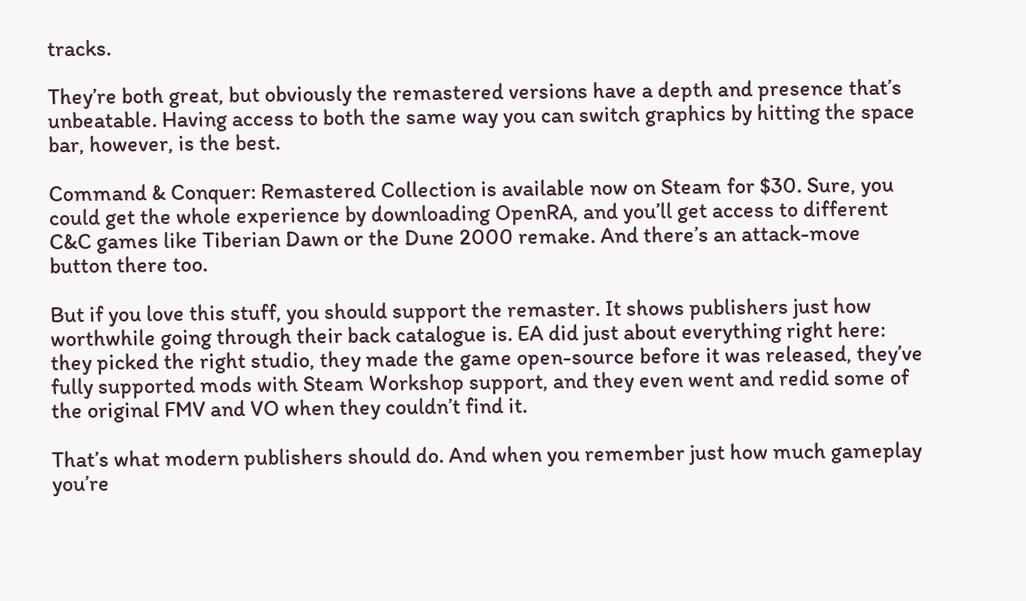tracks.

They’re both great, but obviously the remastered versions have a depth and presence that’s unbeatable. Having access to both the same way you can switch graphics by hitting the space bar, however, is the best.

Command & Conquer: Remastered Collection is available now on Steam for $30. Sure, you could get the whole experience by downloading OpenRA, and you’ll get access to different C&C games like Tiberian Dawn or the Dune 2000 remake. And there’s an attack-move button there too.

But if you love this stuff, you should support the remaster. It shows publishers just how worthwhile going through their back catalogue is. EA did just about everything right here: they picked the right studio, they made the game open-source before it was released, they’ve fully supported mods with Steam Workshop support, and they even went and redid some of the original FMV and VO when they couldn’t find it.

That’s what modern publishers should do. And when you remember just how much gameplay you’re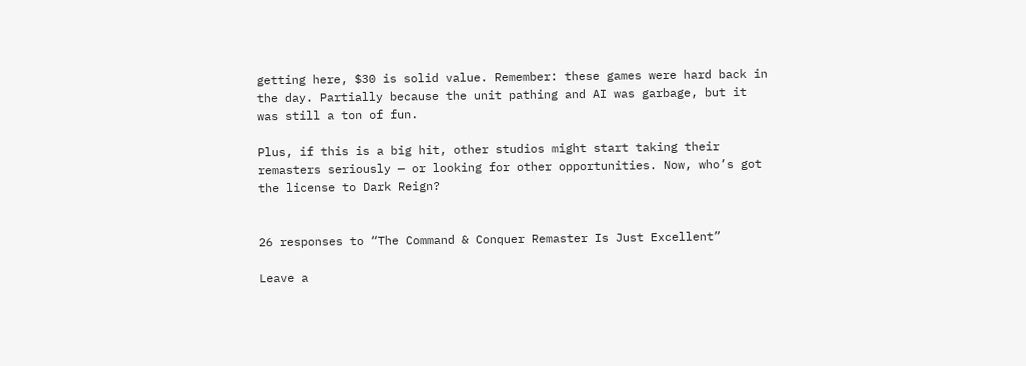getting here, $30 is solid value. Remember: these games were hard back in the day. Partially because the unit pathing and AI was garbage, but it was still a ton of fun.

Plus, if this is a big hit, other studios might start taking their remasters seriously — or looking for other opportunities. Now, who’s got the license to Dark Reign?


26 responses to “The Command & Conquer Remaster Is Just Excellent”

Leave a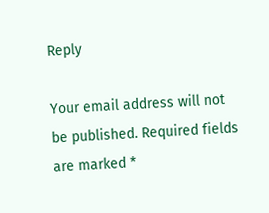Reply

Your email address will not be published. Required fields are marked *